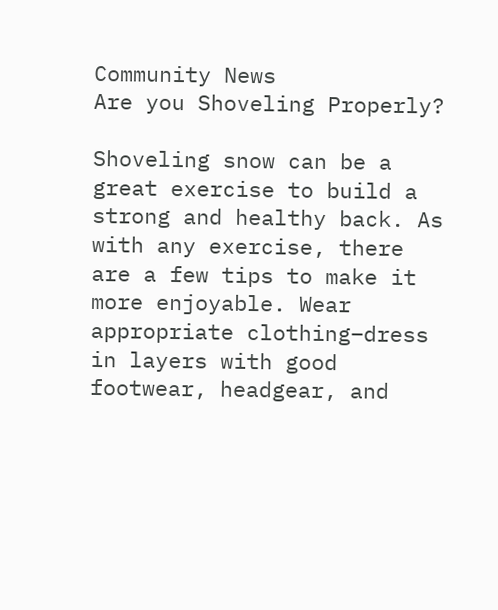Community News
Are you Shoveling Properly?

Shoveling snow can be a great exercise to build a strong and healthy back. As with any exercise, there are a few tips to make it more enjoyable. Wear appropriate clothing–dress in layers with good footwear, headgear, and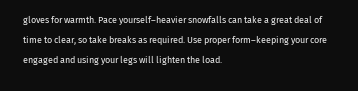gloves for warmth. Pace yourself–heavier snowfalls can take a great deal of time to clear, so take breaks as required. Use proper form–keeping your core engaged and using your legs will lighten the load.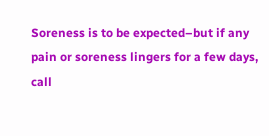Soreness is to be expected–but if any pain or soreness lingers for a few days, call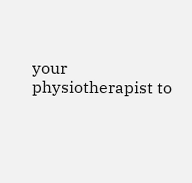your physiotherapist to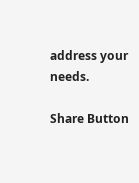address your needs.

Share Button